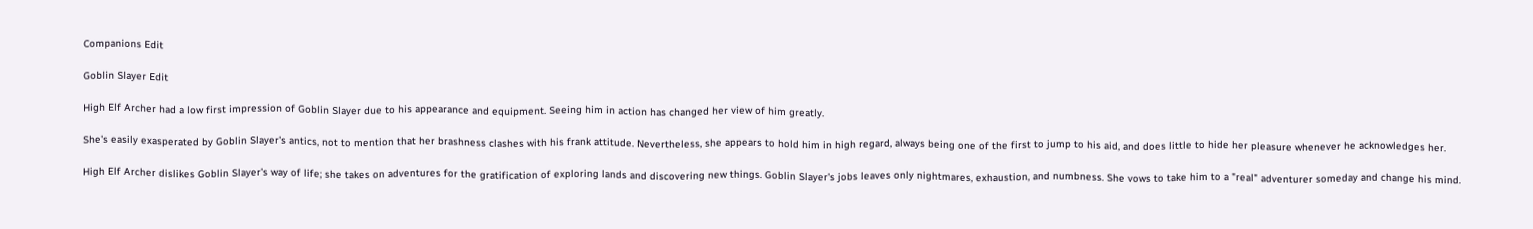Companions Edit

Goblin Slayer Edit

High Elf Archer had a low first impression of Goblin Slayer due to his appearance and equipment. Seeing him in action has changed her view of him greatly.

She's easily exasperated by Goblin Slayer's antics, not to mention that her brashness clashes with his frank attitude. Nevertheless, she appears to hold him in high regard, always being one of the first to jump to his aid, and does little to hide her pleasure whenever he acknowledges her.

High Elf Archer dislikes Goblin Slayer's way of life; she takes on adventures for the gratification of exploring lands and discovering new things. Goblin Slayer's jobs leaves only nightmares, exhaustion, and numbness. She vows to take him to a "real" adventurer someday and change his mind.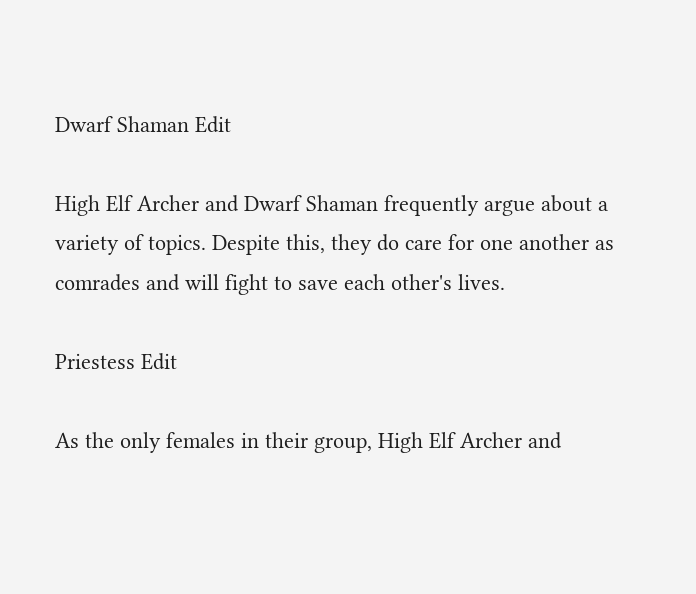Dwarf Shaman Edit

High Elf Archer and Dwarf Shaman frequently argue about a variety of topics. Despite this, they do care for one another as comrades and will fight to save each other's lives.

Priestess Edit

As the only females in their group, High Elf Archer and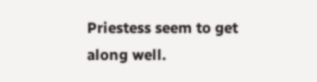Priestess seem to get along well.